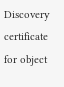Discovery certificate for object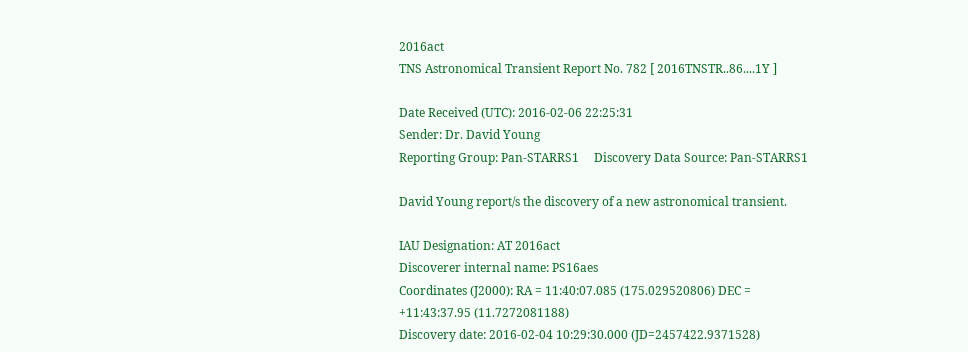2016act
TNS Astronomical Transient Report No. 782 [ 2016TNSTR..86....1Y ]

Date Received (UTC): 2016-02-06 22:25:31
Sender: Dr. David Young
Reporting Group: Pan-STARRS1     Discovery Data Source: Pan-STARRS1

David Young report/s the discovery of a new astronomical transient.

IAU Designation: AT 2016act
Discoverer internal name: PS16aes
Coordinates (J2000): RA = 11:40:07.085 (175.029520806) DEC = +11:43:37.95 (11.7272081188)
Discovery date: 2016-02-04 10:29:30.000 (JD=2457422.9371528)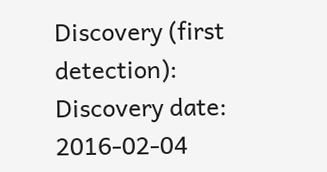Discovery (first detection):
Discovery date: 2016-02-04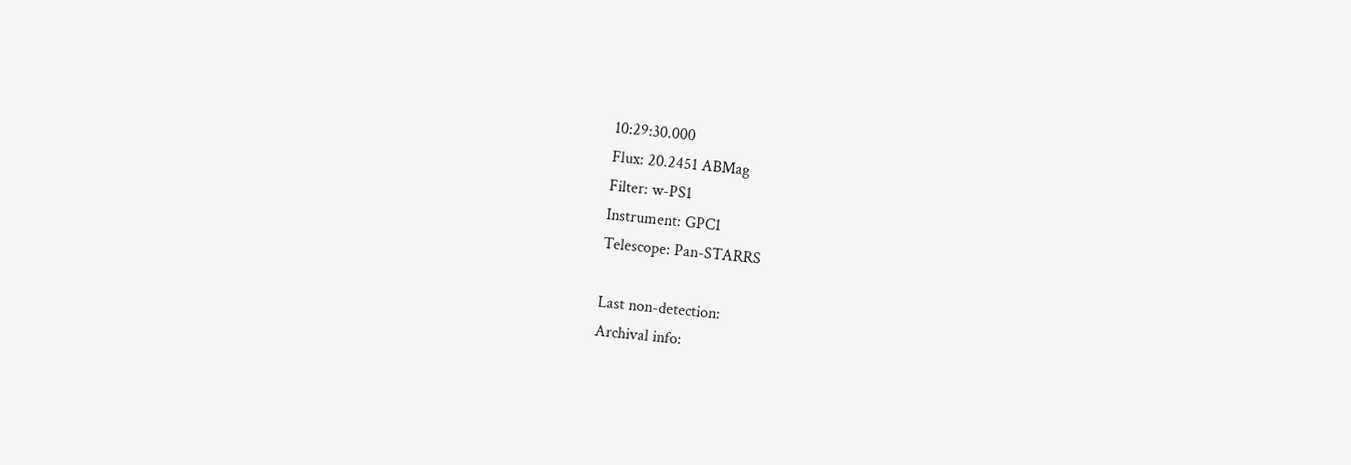10:29:30.000
Flux: 20.2451 ABMag
Filter: w-PS1
Instrument: GPC1
Telescope: Pan-STARRS

Last non-detection:
Archival info: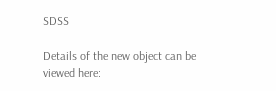SDSS

Details of the new object can be viewed here: